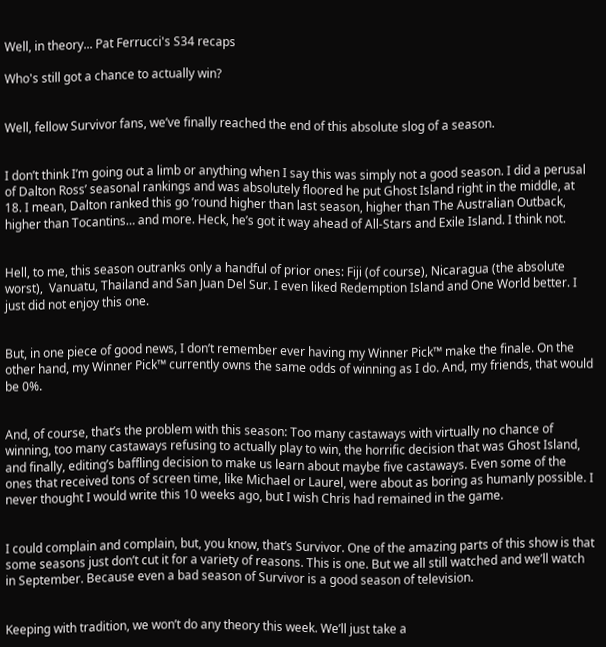Well, in theory... Pat Ferrucci's S34 recaps

Who's still got a chance to actually win?


Well, fellow Survivor fans, we’ve finally reached the end of this absolute slog of a season.


I don’t think I’m going out a limb or anything when I say this was simply not a good season. I did a perusal of Dalton Ross’ seasonal rankings and was absolutely floored he put Ghost Island right in the middle, at 18. I mean, Dalton ranked this go ’round higher than last season, higher than The Australian Outback, higher than Tocantins… and more. Heck, he’s got it way ahead of All-Stars and Exile Island. I think not.


Hell, to me, this season outranks only a handful of prior ones: Fiji (of course), Nicaragua (the absolute worst),  Vanuatu, Thailand and San Juan Del Sur. I even liked Redemption Island and One World better. I just did not enjoy this one.


But, in one piece of good news, I don’t remember ever having my Winner Pick™ make the finale. On the other hand, my Winner Pick™ currently owns the same odds of winning as I do. And, my friends, that would be 0%.


And, of course, that’s the problem with this season: Too many castaways with virtually no chance of winning, too many castaways refusing to actually play to win, the horrific decision that was Ghost Island, and finally, editing’s baffling decision to make us learn about maybe five castaways. Even some of the ones that received tons of screen time, like Michael or Laurel, were about as boring as humanly possible. I never thought I would write this 10 weeks ago, but I wish Chris had remained in the game.


I could complain and complain, but, you know, that’s Survivor. One of the amazing parts of this show is that some seasons just don’t cut it for a variety of reasons. This is one. But we all still watched and we’ll watch in September. Because even a bad season of Survivor is a good season of television.


Keeping with tradition, we won’t do any theory this week. We’ll just take a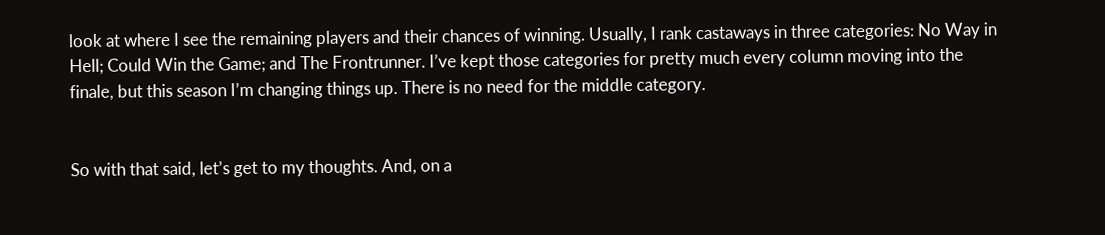look at where I see the remaining players and their chances of winning. Usually, I rank castaways in three categories: No Way in Hell; Could Win the Game; and The Frontrunner. I’ve kept those categories for pretty much every column moving into the finale, but this season I’m changing things up. There is no need for the middle category.


So with that said, let’s get to my thoughts. And, on a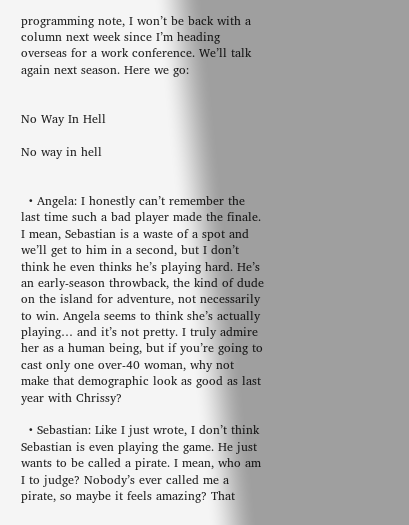programming note, I won’t be back with a column next week since I’m heading overseas for a work conference. We’ll talk again next season. Here we go:


No Way In Hell

No way in hell


  • Angela: I honestly can’t remember the last time such a bad player made the finale. I mean, Sebastian is a waste of a spot and we’ll get to him in a second, but I don’t think he even thinks he’s playing hard. He’s an early-season throwback, the kind of dude on the island for adventure, not necessarily to win. Angela seems to think she’s actually playing… and it’s not pretty. I truly admire her as a human being, but if you’re going to cast only one over-40 woman, why not make that demographic look as good as last year with Chrissy?

  • Sebastian: Like I just wrote, I don’t think Sebastian is even playing the game. He just wants to be called a pirate. I mean, who am I to judge? Nobody’s ever called me a pirate, so maybe it feels amazing? That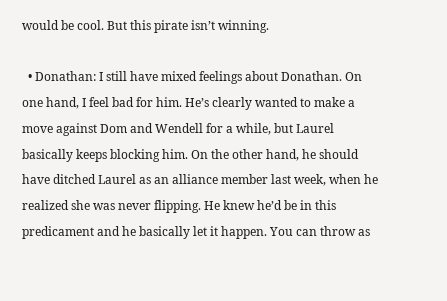would be cool. But this pirate isn’t winning.

  • Donathan: I still have mixed feelings about Donathan. On one hand, I feel bad for him. He’s clearly wanted to make a move against Dom and Wendell for a while, but Laurel basically keeps blocking him. On the other hand, he should have ditched Laurel as an alliance member last week, when he realized she was never flipping. He knew he’d be in this predicament and he basically let it happen. You can throw as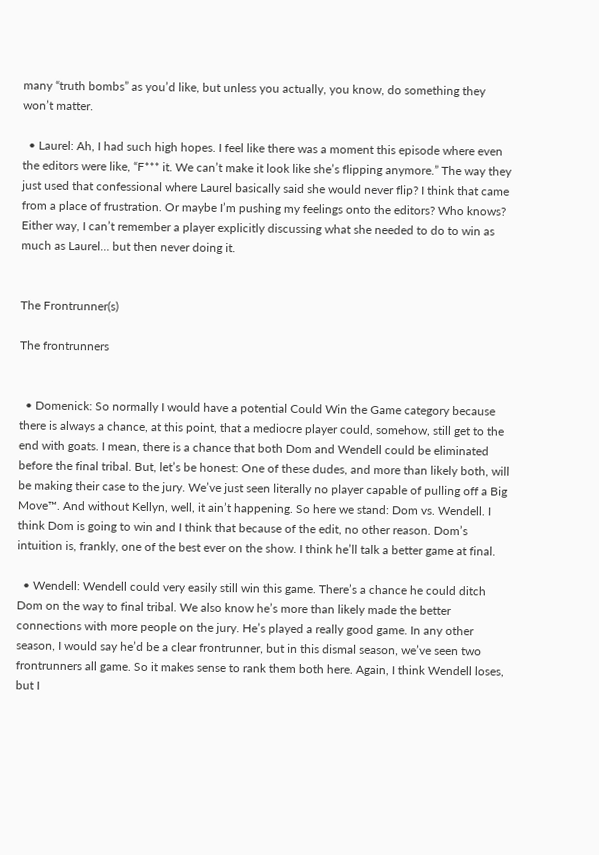many “truth bombs” as you’d like, but unless you actually, you know, do something they won’t matter.

  • Laurel: Ah, I had such high hopes. I feel like there was a moment this episode where even the editors were like, “F*** it. We can’t make it look like she’s flipping anymore.” The way they just used that confessional where Laurel basically said she would never flip? I think that came from a place of frustration. Or maybe I’m pushing my feelings onto the editors? Who knows? Either way, I can’t remember a player explicitly discussing what she needed to do to win as much as Laurel… but then never doing it.


The Frontrunner(s)

The frontrunners


  • Domenick: So normally I would have a potential Could Win the Game category because there is always a chance, at this point, that a mediocre player could, somehow, still get to the end with goats. I mean, there is a chance that both Dom and Wendell could be eliminated before the final tribal. But, let’s be honest: One of these dudes, and more than likely both, will be making their case to the jury. We’ve just seen literally no player capable of pulling off a Big Move™. And without Kellyn, well, it ain’t happening. So here we stand: Dom vs. Wendell. I think Dom is going to win and I think that because of the edit, no other reason. Dom’s intuition is, frankly, one of the best ever on the show. I think he’ll talk a better game at final.

  • Wendell: Wendell could very easily still win this game. There’s a chance he could ditch Dom on the way to final tribal. We also know he’s more than likely made the better connections with more people on the jury. He’s played a really good game. In any other season, I would say he’d be a clear frontrunner, but in this dismal season, we’ve seen two frontrunners all game. So it makes sense to rank them both here. Again, I think Wendell loses, but I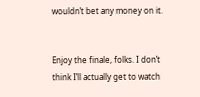wouldn’t bet any money on it.


Enjoy the finale, folks. I don’t think I’ll actually get to watch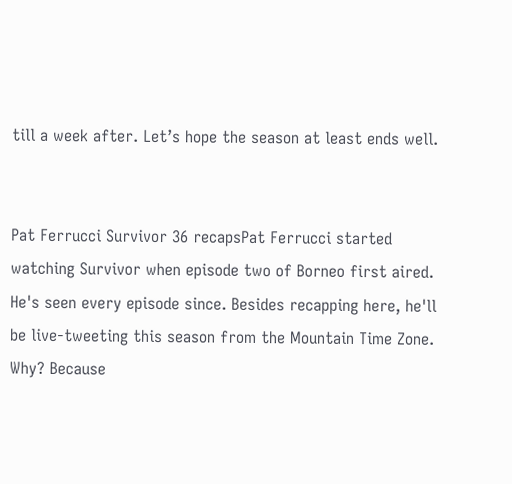till a week after. Let’s hope the season at least ends well.


Pat Ferrucci Survivor 36 recapsPat Ferrucci started watching Survivor when episode two of Borneo first aired. He's seen every episode since. Besides recapping here, he'll be live-tweeting this season from the Mountain Time Zone. Why? Because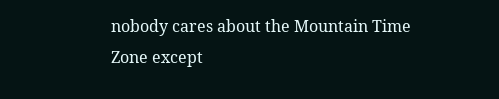nobody cares about the Mountain Time Zone except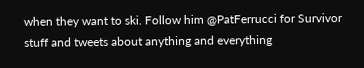when they want to ski. Follow him @PatFerrucci for Survivor stuff and tweets about anything and everything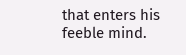that enters his feeble mind.